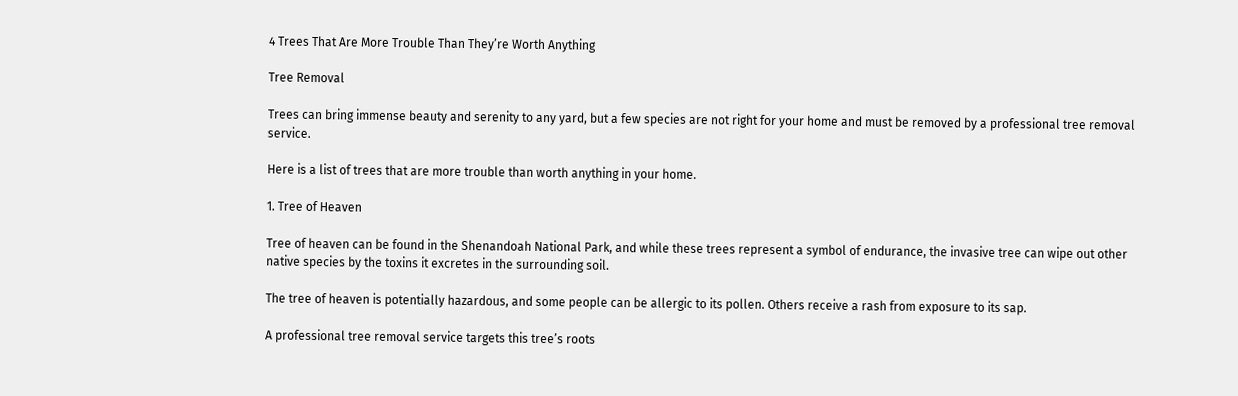4 Trees That Are More Trouble Than They’re Worth Anything

Tree Removal

Trees can bring immense beauty and serenity to any yard, but a few species are not right for your home and must be removed by a professional tree removal service.

Here is a list of trees that are more trouble than worth anything in your home.

1. Tree of Heaven

Tree of heaven can be found in the Shenandoah National Park, and while these trees represent a symbol of endurance, the invasive tree can wipe out other native species by the toxins it excretes in the surrounding soil.

The tree of heaven is potentially hazardous, and some people can be allergic to its pollen. Others receive a rash from exposure to its sap.

A professional tree removal service targets this tree’s roots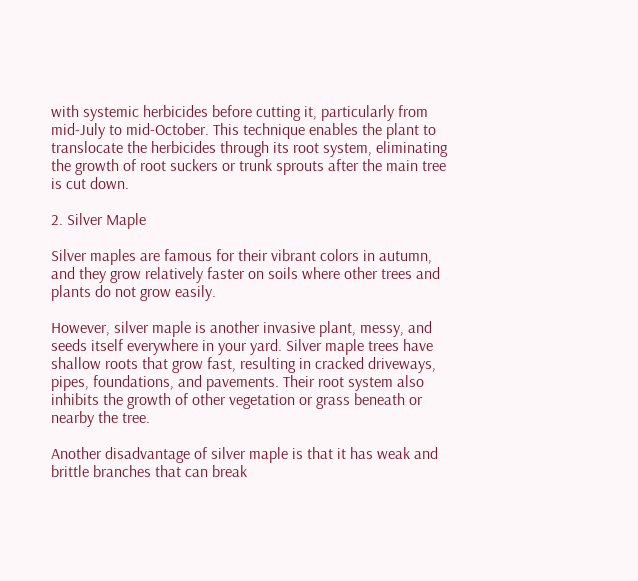with systemic herbicides before cutting it, particularly from mid-July to mid-October. This technique enables the plant to translocate the herbicides through its root system, eliminating the growth of root suckers or trunk sprouts after the main tree is cut down.

2. Silver Maple

Silver maples are famous for their vibrant colors in autumn, and they grow relatively faster on soils where other trees and plants do not grow easily.

However, silver maple is another invasive plant, messy, and seeds itself everywhere in your yard. Silver maple trees have shallow roots that grow fast, resulting in cracked driveways, pipes, foundations, and pavements. Their root system also inhibits the growth of other vegetation or grass beneath or nearby the tree.

Another disadvantage of silver maple is that it has weak and brittle branches that can break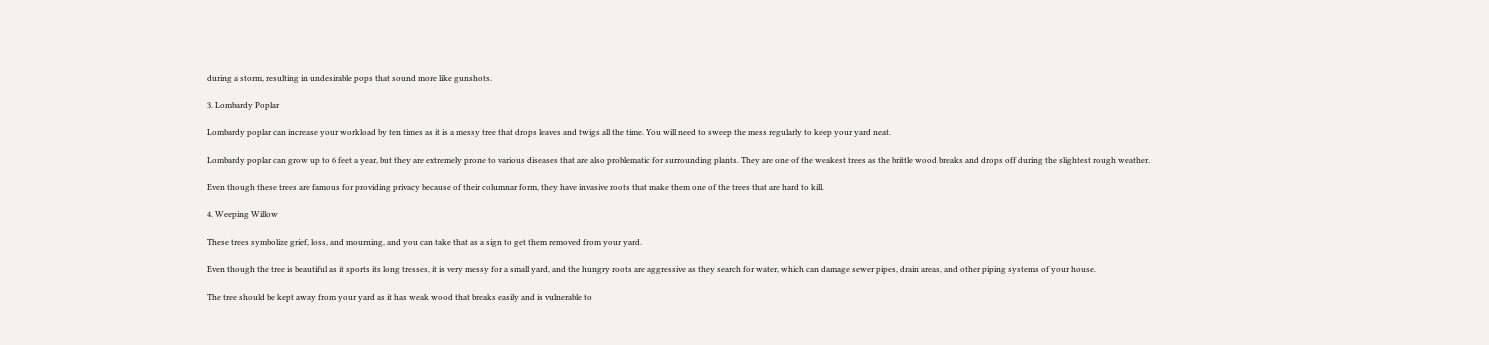during a storm, resulting in undesirable pops that sound more like gunshots.

3. Lombardy Poplar

Lombardy poplar can increase your workload by ten times as it is a messy tree that drops leaves and twigs all the time. You will need to sweep the mess regularly to keep your yard neat.

Lombardy poplar can grow up to 6 feet a year, but they are extremely prone to various diseases that are also problematic for surrounding plants. They are one of the weakest trees as the brittle wood breaks and drops off during the slightest rough weather.

Even though these trees are famous for providing privacy because of their columnar form, they have invasive roots that make them one of the trees that are hard to kill.

4. Weeping Willow

These trees symbolize grief, loss, and mourning, and you can take that as a sign to get them removed from your yard.

Even though the tree is beautiful as it sports its long tresses, it is very messy for a small yard, and the hungry roots are aggressive as they search for water, which can damage sewer pipes, drain areas, and other piping systems of your house.

The tree should be kept away from your yard as it has weak wood that breaks easily and is vulnerable to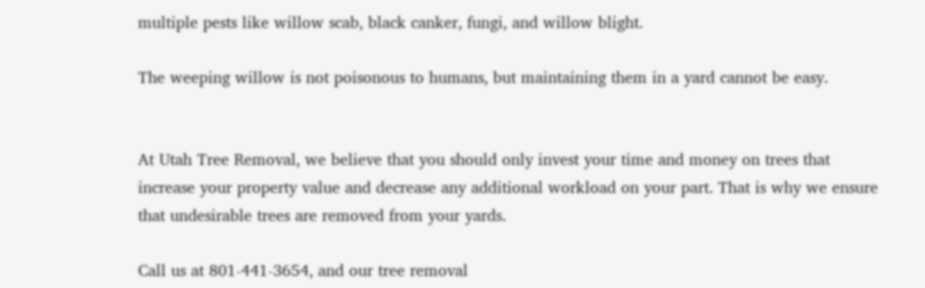multiple pests like willow scab, black canker, fungi, and willow blight.

The weeping willow is not poisonous to humans, but maintaining them in a yard cannot be easy.


At Utah Tree Removal, we believe that you should only invest your time and money on trees that increase your property value and decrease any additional workload on your part. That is why we ensure that undesirable trees are removed from your yards.

Call us at 801-441-3654, and our tree removal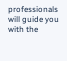professionals will guide you with the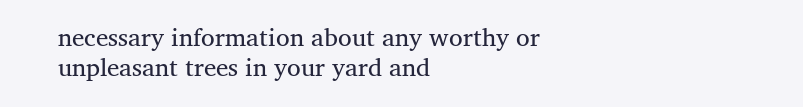necessary information about any worthy or unpleasant trees in your yard and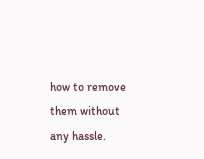how to remove them without any hassle.